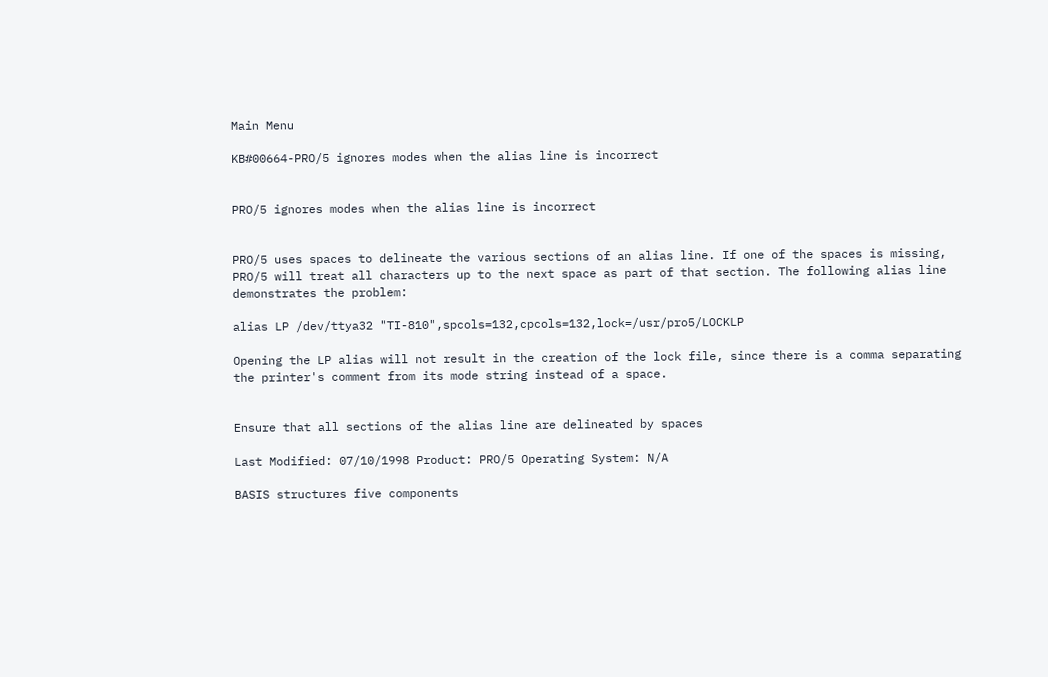Main Menu

KB#00664-PRO/5 ignores modes when the alias line is incorrect


PRO/5 ignores modes when the alias line is incorrect


PRO/5 uses spaces to delineate the various sections of an alias line. If one of the spaces is missing, PRO/5 will treat all characters up to the next space as part of that section. The following alias line demonstrates the problem:

alias LP /dev/ttya32 "TI-810",spcols=132,cpcols=132,lock=/usr/pro5/LOCKLP

Opening the LP alias will not result in the creation of the lock file, since there is a comma separating the printer's comment from its mode string instead of a space.


Ensure that all sections of the alias line are delineated by spaces

Last Modified: 07/10/1998 Product: PRO/5 Operating System: N/A

BASIS structures five components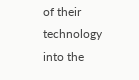of their technology into the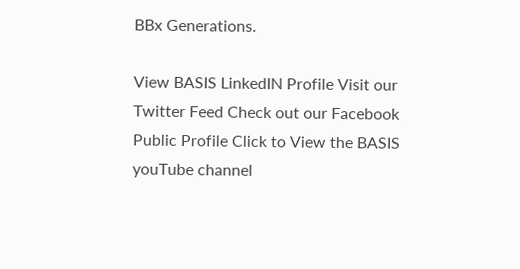BBx Generations.

View BASIS LinkedIN Profile Visit our Twitter Feed Check out our Facebook Public Profile Click to View the BASIS youTube channel